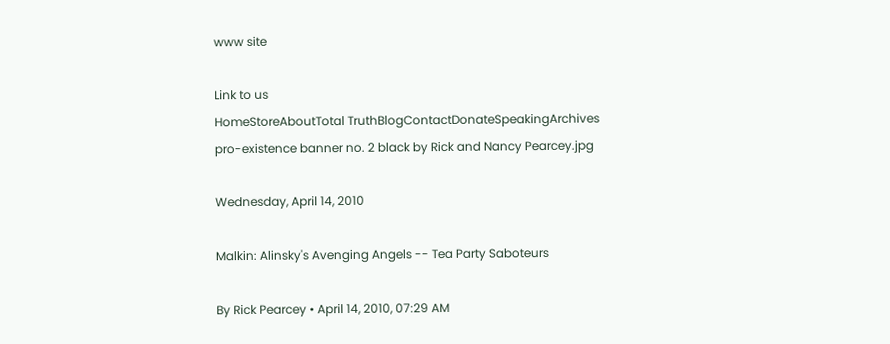www site

Link to us
HomeStoreAboutTotal TruthBlogContactDonateSpeakingArchives
pro-existence banner no. 2 black by Rick and Nancy Pearcey.jpg

Wednesday, April 14, 2010

Malkin: Alinsky's Avenging Angels -- Tea Party Saboteurs

By Rick Pearcey • April 14, 2010, 07:29 AM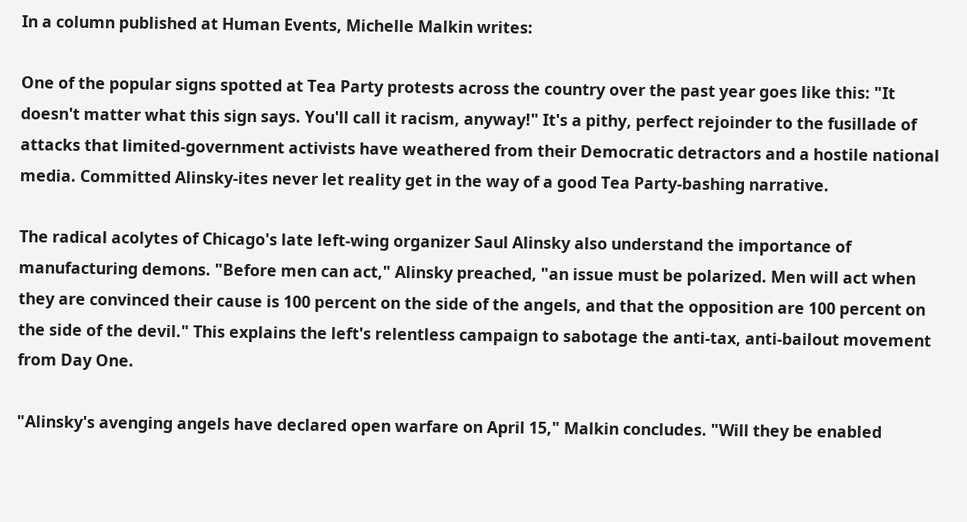In a column published at Human Events, Michelle Malkin writes:

One of the popular signs spotted at Tea Party protests across the country over the past year goes like this: "It doesn't matter what this sign says. You'll call it racism, anyway!" It's a pithy, perfect rejoinder to the fusillade of attacks that limited-government activists have weathered from their Democratic detractors and a hostile national media. Committed Alinsky-ites never let reality get in the way of a good Tea Party-bashing narrative.

The radical acolytes of Chicago's late left-wing organizer Saul Alinsky also understand the importance of manufacturing demons. "Before men can act," Alinsky preached, "an issue must be polarized. Men will act when they are convinced their cause is 100 percent on the side of the angels, and that the opposition are 100 percent on the side of the devil." This explains the left's relentless campaign to sabotage the anti-tax, anti-bailout movement from Day One.

"Alinsky's avenging angels have declared open warfare on April 15," Malkin concludes. "Will they be enabled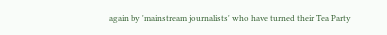again by 'mainstream journalists' who have turned their Tea Party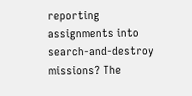reporting assignments into search-and-destroy missions? The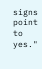signs point to yes."